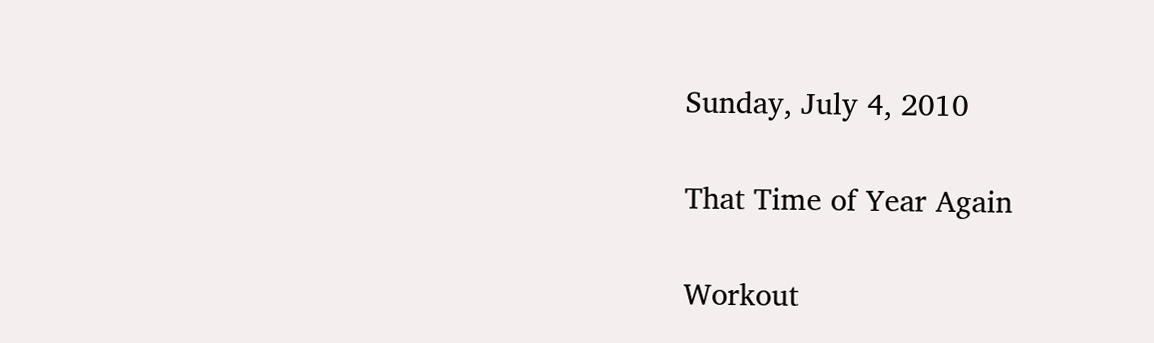Sunday, July 4, 2010

That Time of Year Again

Workout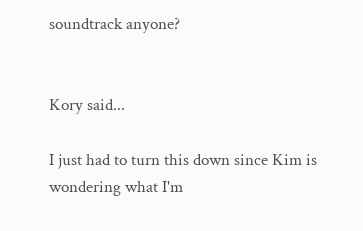soundtrack anyone?


Kory said...

I just had to turn this down since Kim is wondering what I'm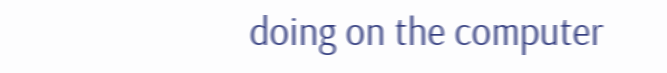doing on the computer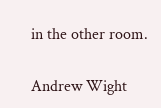in the other room.

Andrew Wight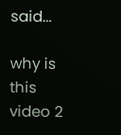said...

why is this video 2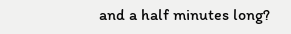and a half minutes long?